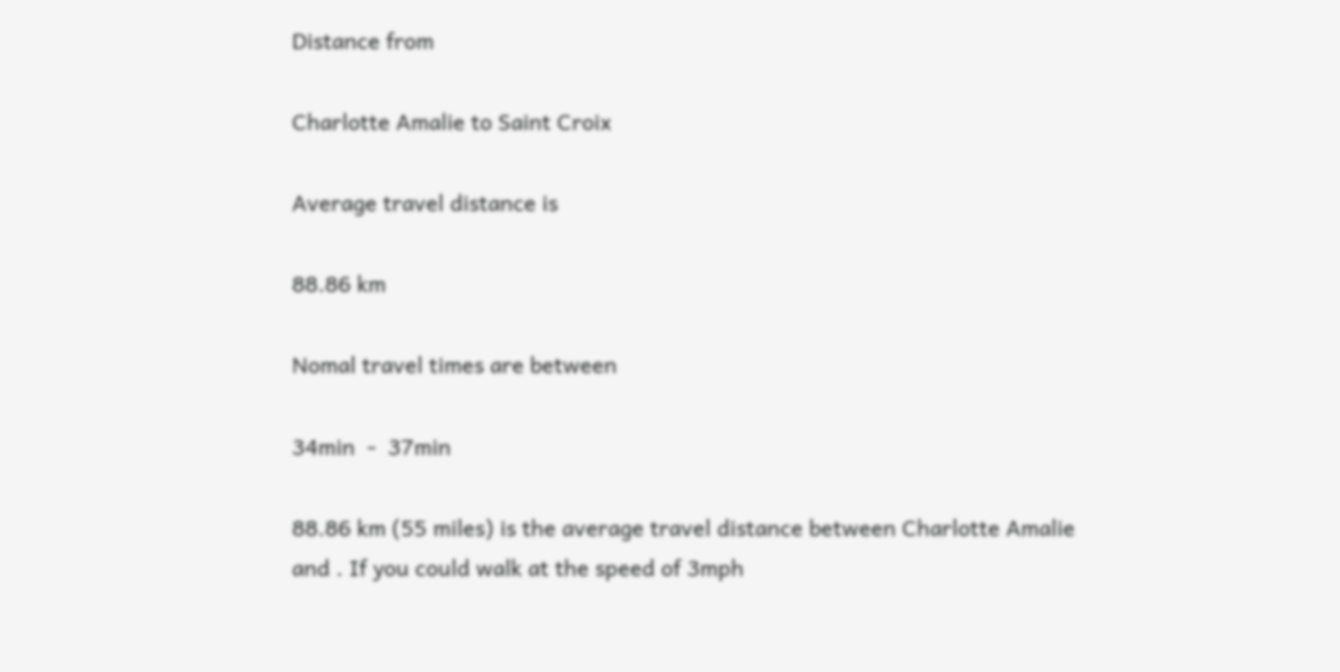Distance from

Charlotte Amalie to Saint Croix

Average travel distance is

88.86 km

Nomal travel times are between

34min  -  37min

88.86 km (55 miles) is the average travel distance between Charlotte Amalie and . If you could walk at the speed of 3mph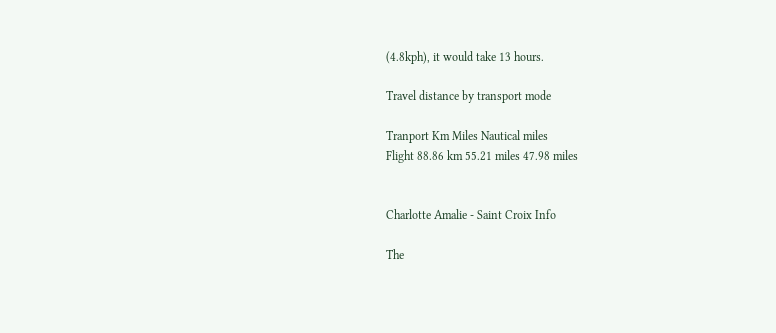(4.8kph), it would take 13 hours.

Travel distance by transport mode

Tranport Km Miles Nautical miles
Flight 88.86 km 55.21 miles 47.98 miles


Charlotte Amalie - Saint Croix Info

The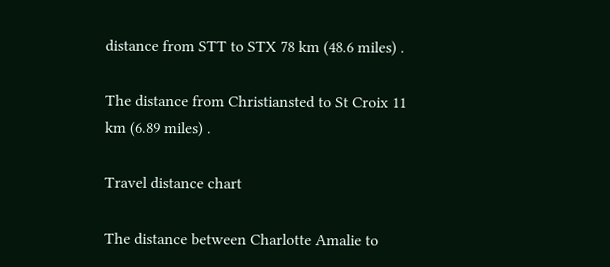distance from STT to STX 78 km (48.6 miles) .

The distance from Christiansted to St Croix 11 km (6.89 miles) .

Travel distance chart

The distance between Charlotte Amalie to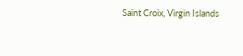Saint Croix, Virgin Islands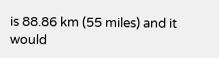is 88.86 km (55 miles) and it would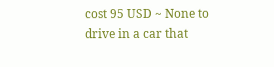cost 95 USD ~ None to drive in a car that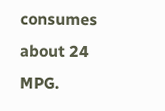consumes about 24 MPG.